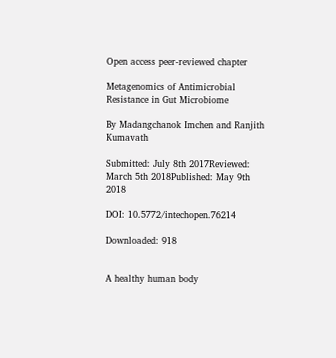Open access peer-reviewed chapter

Metagenomics of Antimicrobial Resistance in Gut Microbiome

By Madangchanok Imchen and Ranjith Kumavath

Submitted: July 8th 2017Reviewed: March 5th 2018Published: May 9th 2018

DOI: 10.5772/intechopen.76214

Downloaded: 918


A healthy human body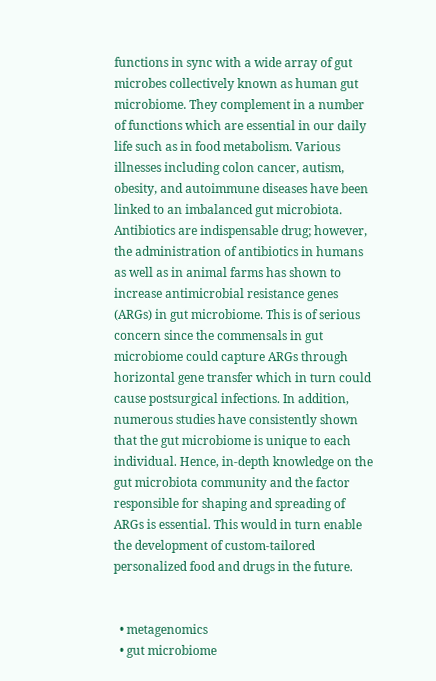functions in sync with a wide array of gut microbes collectively known as human gut microbiome. They complement in a number of functions which are essential in our daily life such as in food metabolism. Various illnesses including colon cancer, autism, obesity, and autoimmune diseases have been linked to an imbalanced gut microbiota. Antibiotics are indispensable drug; however, the administration of antibiotics in humans as well as in animal farms has shown to increase antimicrobial resistance genes (ARGs) in gut microbiome. This is of serious concern since the commensals in gut microbiome could capture ARGs through horizontal gene transfer which in turn could cause postsurgical infections. In addition, numerous studies have consistently shown that the gut microbiome is unique to each individual. Hence, in-depth knowledge on the gut microbiota community and the factor responsible for shaping and spreading of ARGs is essential. This would in turn enable the development of custom-tailored personalized food and drugs in the future.


  • metagenomics
  • gut microbiome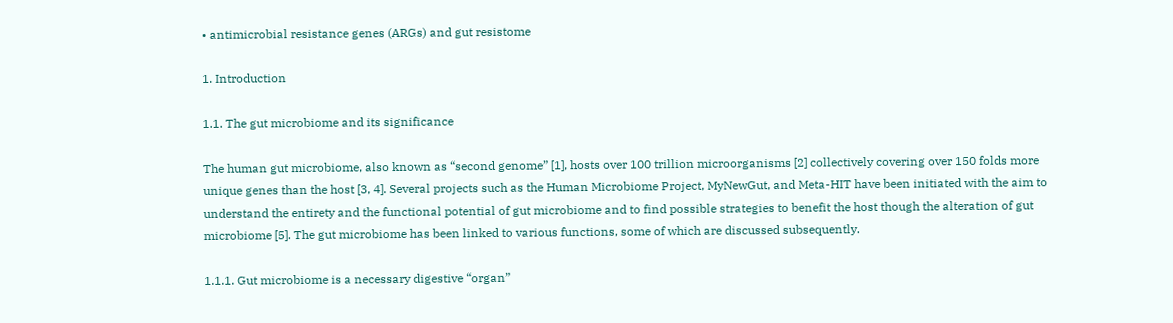• antimicrobial resistance genes (ARGs) and gut resistome

1. Introduction

1.1. The gut microbiome and its significance

The human gut microbiome, also known as “second genome” [1], hosts over 100 trillion microorganisms [2] collectively covering over 150 folds more unique genes than the host [3, 4]. Several projects such as the Human Microbiome Project, MyNewGut, and Meta-HIT have been initiated with the aim to understand the entirety and the functional potential of gut microbiome and to find possible strategies to benefit the host though the alteration of gut microbiome [5]. The gut microbiome has been linked to various functions, some of which are discussed subsequently.

1.1.1. Gut microbiome is a necessary digestive “organ”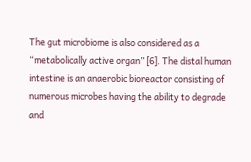The gut microbiome is also considered as a “metabolically active organ” [6]. The distal human intestine is an anaerobic bioreactor consisting of numerous microbes having the ability to degrade and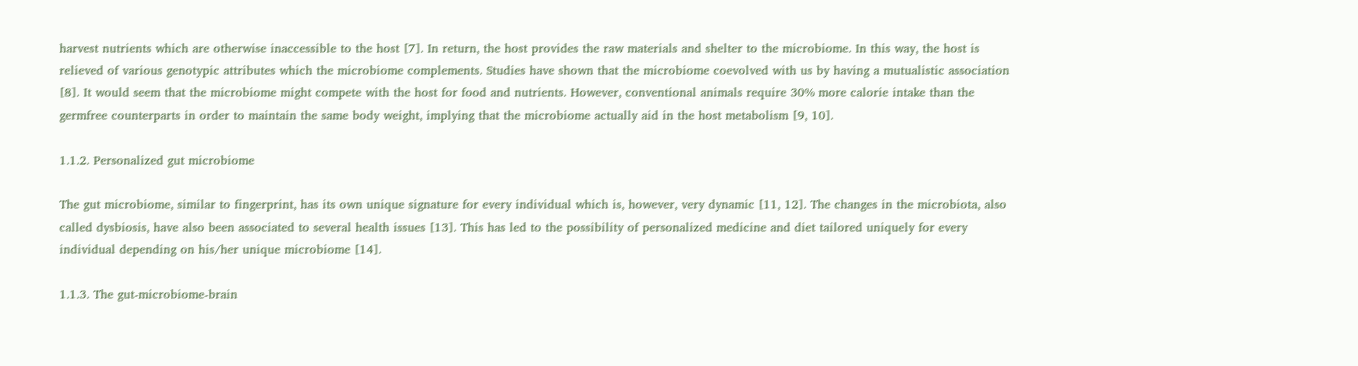harvest nutrients which are otherwise inaccessible to the host [7]. In return, the host provides the raw materials and shelter to the microbiome. In this way, the host is relieved of various genotypic attributes which the microbiome complements. Studies have shown that the microbiome coevolved with us by having a mutualistic association [8]. It would seem that the microbiome might compete with the host for food and nutrients. However, conventional animals require 30% more calorie intake than the germfree counterparts in order to maintain the same body weight, implying that the microbiome actually aid in the host metabolism [9, 10].

1.1.2. Personalized gut microbiome

The gut microbiome, similar to fingerprint, has its own unique signature for every individual which is, however, very dynamic [11, 12]. The changes in the microbiota, also called dysbiosis, have also been associated to several health issues [13]. This has led to the possibility of personalized medicine and diet tailored uniquely for every individual depending on his/her unique microbiome [14].

1.1.3. The gut-microbiome-brain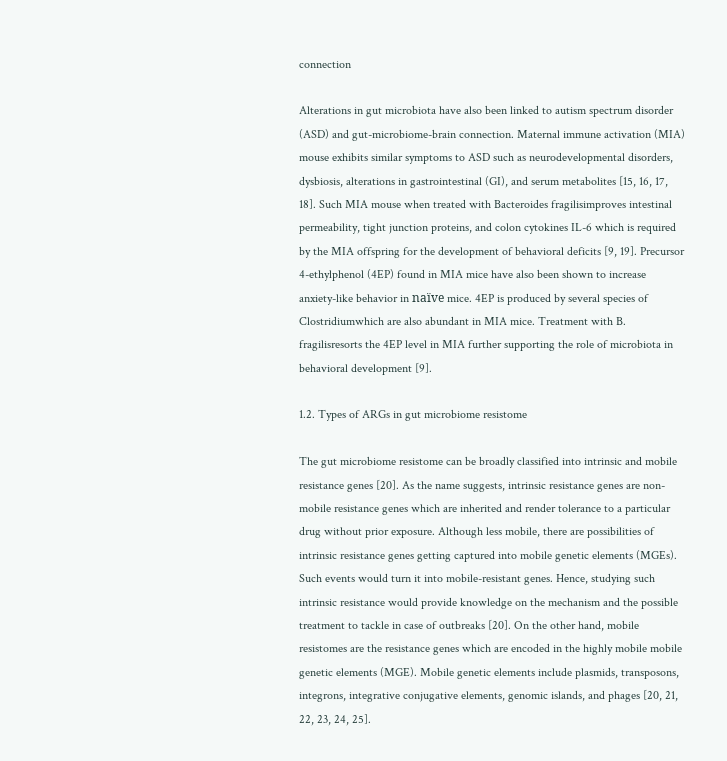connection

Alterations in gut microbiota have also been linked to autism spectrum disorder (ASD) and gut-microbiome-brain connection. Maternal immune activation (MIA) mouse exhibits similar symptoms to ASD such as neurodevelopmental disorders, dysbiosis, alterations in gastrointestinal (GI), and serum metabolites [15, 16, 17, 18]. Such MIA mouse when treated with Bacteroides fragilisimproves intestinal permeability, tight junction proteins, and colon cytokines IL-6 which is required by the MIA offspring for the development of behavioral deficits [9, 19]. Precursor 4-ethylphenol (4EP) found in MIA mice have also been shown to increase anxiety-like behavior in naïve mice. 4EP is produced by several species of Clostridiumwhich are also abundant in MIA mice. Treatment with B. fragilisresorts the 4EP level in MIA further supporting the role of microbiota in behavioral development [9].

1.2. Types of ARGs in gut microbiome resistome

The gut microbiome resistome can be broadly classified into intrinsic and mobile resistance genes [20]. As the name suggests, intrinsic resistance genes are non-mobile resistance genes which are inherited and render tolerance to a particular drug without prior exposure. Although less mobile, there are possibilities of intrinsic resistance genes getting captured into mobile genetic elements (MGEs). Such events would turn it into mobile-resistant genes. Hence, studying such intrinsic resistance would provide knowledge on the mechanism and the possible treatment to tackle in case of outbreaks [20]. On the other hand, mobile resistomes are the resistance genes which are encoded in the highly mobile mobile genetic elements (MGE). Mobile genetic elements include plasmids, transposons, integrons, integrative conjugative elements, genomic islands, and phages [20, 21, 22, 23, 24, 25].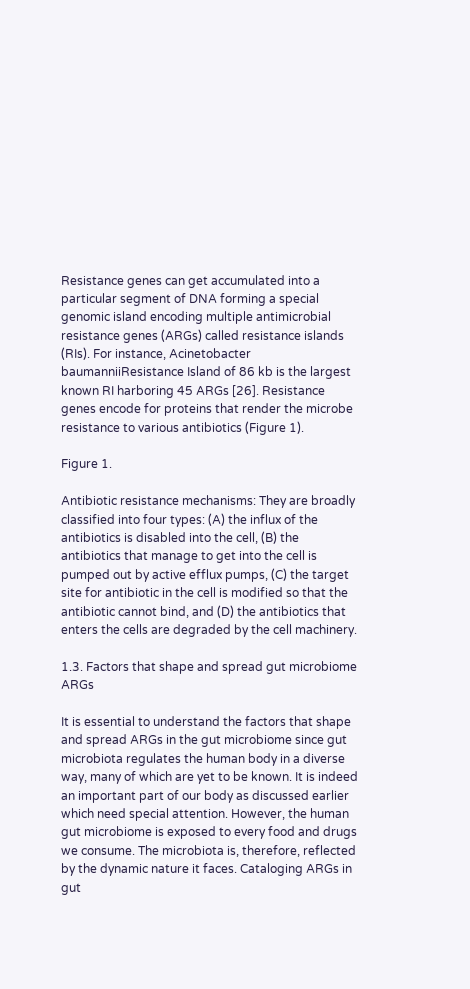Resistance genes can get accumulated into a particular segment of DNA forming a special genomic island encoding multiple antimicrobial resistance genes (ARGs) called resistance islands (RIs). For instance, Acinetobacter baumanniiResistance Island of 86 kb is the largest known RI harboring 45 ARGs [26]. Resistance genes encode for proteins that render the microbe resistance to various antibiotics (Figure 1).

Figure 1.

Antibiotic resistance mechanisms: They are broadly classified into four types: (A) the influx of the antibiotics is disabled into the cell, (B) the antibiotics that manage to get into the cell is pumped out by active efflux pumps, (C) the target site for antibiotic in the cell is modified so that the antibiotic cannot bind, and (D) the antibiotics that enters the cells are degraded by the cell machinery.

1.3. Factors that shape and spread gut microbiome ARGs

It is essential to understand the factors that shape and spread ARGs in the gut microbiome since gut microbiota regulates the human body in a diverse way, many of which are yet to be known. It is indeed an important part of our body as discussed earlier which need special attention. However, the human gut microbiome is exposed to every food and drugs we consume. The microbiota is, therefore, reflected by the dynamic nature it faces. Cataloging ARGs in gut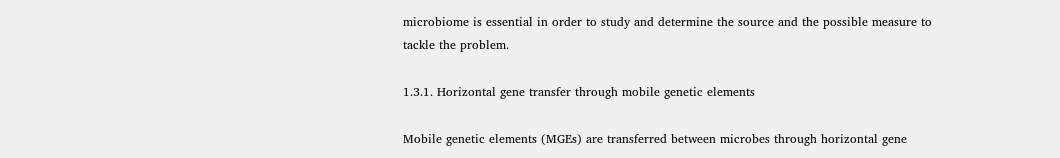microbiome is essential in order to study and determine the source and the possible measure to tackle the problem.

1.3.1. Horizontal gene transfer through mobile genetic elements

Mobile genetic elements (MGEs) are transferred between microbes through horizontal gene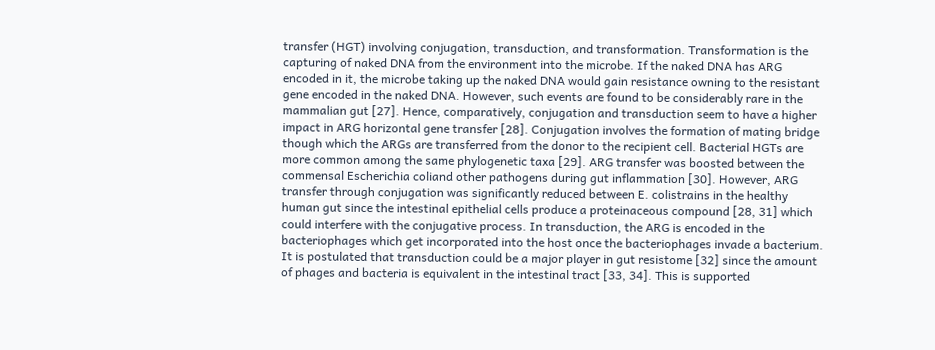transfer (HGT) involving conjugation, transduction, and transformation. Transformation is the capturing of naked DNA from the environment into the microbe. If the naked DNA has ARG encoded in it, the microbe taking up the naked DNA would gain resistance owning to the resistant gene encoded in the naked DNA. However, such events are found to be considerably rare in the mammalian gut [27]. Hence, comparatively, conjugation and transduction seem to have a higher impact in ARG horizontal gene transfer [28]. Conjugation involves the formation of mating bridge though which the ARGs are transferred from the donor to the recipient cell. Bacterial HGTs are more common among the same phylogenetic taxa [29]. ARG transfer was boosted between the commensal Escherichia coliand other pathogens during gut inflammation [30]. However, ARG transfer through conjugation was significantly reduced between E. colistrains in the healthy human gut since the intestinal epithelial cells produce a proteinaceous compound [28, 31] which could interfere with the conjugative process. In transduction, the ARG is encoded in the bacteriophages which get incorporated into the host once the bacteriophages invade a bacterium. It is postulated that transduction could be a major player in gut resistome [32] since the amount of phages and bacteria is equivalent in the intestinal tract [33, 34]. This is supported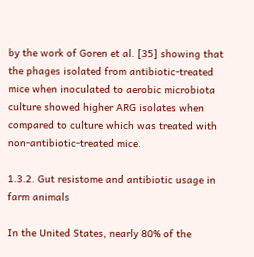by the work of Goren et al. [35] showing that the phages isolated from antibiotic-treated mice when inoculated to aerobic microbiota culture showed higher ARG isolates when compared to culture which was treated with non-antibiotic-treated mice.

1.3.2. Gut resistome and antibiotic usage in farm animals

In the United States, nearly 80% of the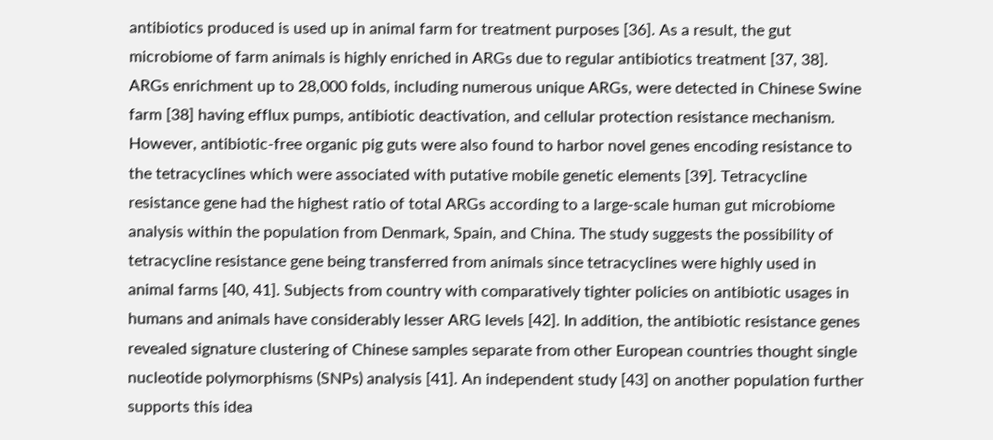antibiotics produced is used up in animal farm for treatment purposes [36]. As a result, the gut microbiome of farm animals is highly enriched in ARGs due to regular antibiotics treatment [37, 38]. ARGs enrichment up to 28,000 folds, including numerous unique ARGs, were detected in Chinese Swine farm [38] having efflux pumps, antibiotic deactivation, and cellular protection resistance mechanism. However, antibiotic-free organic pig guts were also found to harbor novel genes encoding resistance to the tetracyclines which were associated with putative mobile genetic elements [39]. Tetracycline resistance gene had the highest ratio of total ARGs according to a large-scale human gut microbiome analysis within the population from Denmark, Spain, and China. The study suggests the possibility of tetracycline resistance gene being transferred from animals since tetracyclines were highly used in animal farms [40, 41]. Subjects from country with comparatively tighter policies on antibiotic usages in humans and animals have considerably lesser ARG levels [42]. In addition, the antibiotic resistance genes revealed signature clustering of Chinese samples separate from other European countries thought single nucleotide polymorphisms (SNPs) analysis [41]. An independent study [43] on another population further supports this idea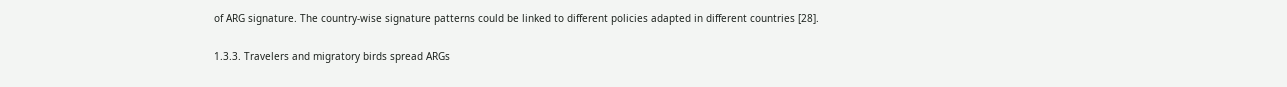of ARG signature. The country-wise signature patterns could be linked to different policies adapted in different countries [28].

1.3.3. Travelers and migratory birds spread ARGs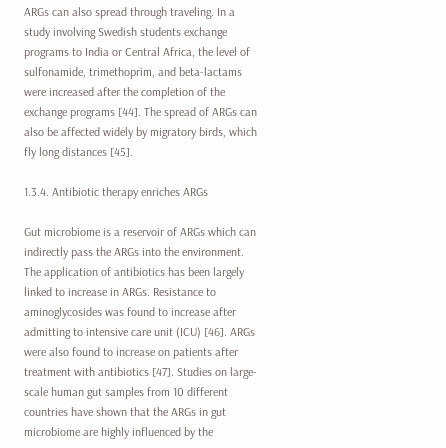ARGs can also spread through traveling. In a study involving Swedish students exchange programs to India or Central Africa, the level of sulfonamide, trimethoprim, and beta-lactams were increased after the completion of the exchange programs [44]. The spread of ARGs can also be affected widely by migratory birds, which fly long distances [45].

1.3.4. Antibiotic therapy enriches ARGs

Gut microbiome is a reservoir of ARGs which can indirectly pass the ARGs into the environment. The application of antibiotics has been largely linked to increase in ARGs. Resistance to aminoglycosides was found to increase after admitting to intensive care unit (ICU) [46]. ARGs were also found to increase on patients after treatment with antibiotics [47]. Studies on large-scale human gut samples from 10 different countries have shown that the ARGs in gut microbiome are highly influenced by the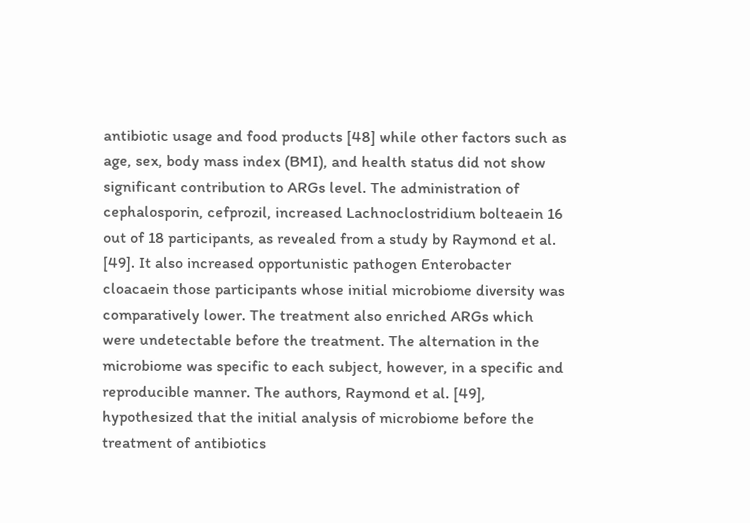antibiotic usage and food products [48] while other factors such as age, sex, body mass index (BMI), and health status did not show significant contribution to ARGs level. The administration of cephalosporin, cefprozil, increased Lachnoclostridium bolteaein 16 out of 18 participants, as revealed from a study by Raymond et al. [49]. It also increased opportunistic pathogen Enterobacter cloacaein those participants whose initial microbiome diversity was comparatively lower. The treatment also enriched ARGs which were undetectable before the treatment. The alternation in the microbiome was specific to each subject, however, in a specific and reproducible manner. The authors, Raymond et al. [49], hypothesized that the initial analysis of microbiome before the treatment of antibiotics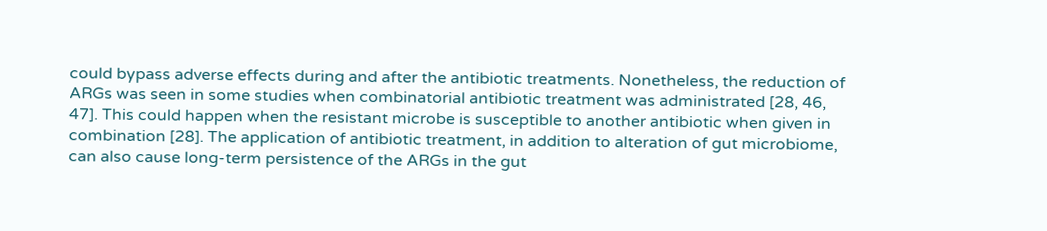could bypass adverse effects during and after the antibiotic treatments. Nonetheless, the reduction of ARGs was seen in some studies when combinatorial antibiotic treatment was administrated [28, 46, 47]. This could happen when the resistant microbe is susceptible to another antibiotic when given in combination [28]. The application of antibiotic treatment, in addition to alteration of gut microbiome, can also cause long-term persistence of the ARGs in the gut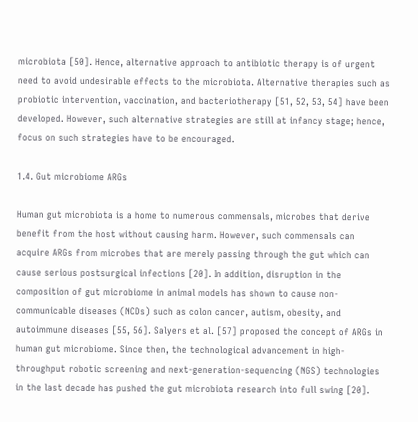microbiota [50]. Hence, alternative approach to antibiotic therapy is of urgent need to avoid undesirable effects to the microbiota. Alternative therapies such as probiotic intervention, vaccination, and bacteriotherapy [51, 52, 53, 54] have been developed. However, such alternative strategies are still at infancy stage; hence, focus on such strategies have to be encouraged.

1.4. Gut microbiome ARGs

Human gut microbiota is a home to numerous commensals, microbes that derive benefit from the host without causing harm. However, such commensals can acquire ARGs from microbes that are merely passing through the gut which can cause serious postsurgical infections [20]. In addition, disruption in the composition of gut microbiome in animal models has shown to cause non-communicable diseases (NCDs) such as colon cancer, autism, obesity, and autoimmune diseases [55, 56]. Salyers et al. [57] proposed the concept of ARGs in human gut microbiome. Since then, the technological advancement in high-throughput robotic screening and next-generation-sequencing (NGS) technologies in the last decade has pushed the gut microbiota research into full swing [20].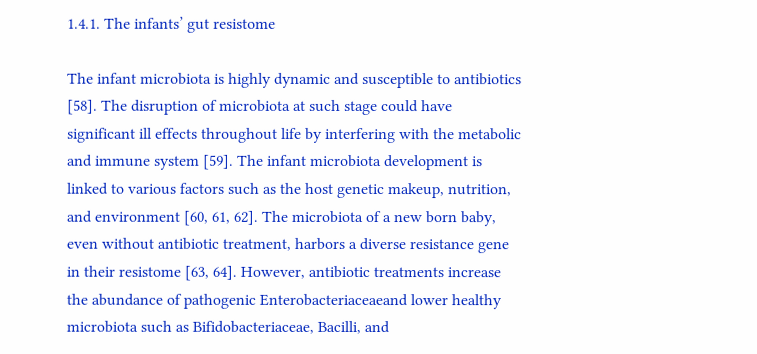1.4.1. The infants’ gut resistome

The infant microbiota is highly dynamic and susceptible to antibiotics [58]. The disruption of microbiota at such stage could have significant ill effects throughout life by interfering with the metabolic and immune system [59]. The infant microbiota development is linked to various factors such as the host genetic makeup, nutrition, and environment [60, 61, 62]. The microbiota of a new born baby, even without antibiotic treatment, harbors a diverse resistance gene in their resistome [63, 64]. However, antibiotic treatments increase the abundance of pathogenic Enterobacteriaceaeand lower healthy microbiota such as Bifidobacteriaceae, Bacilli, and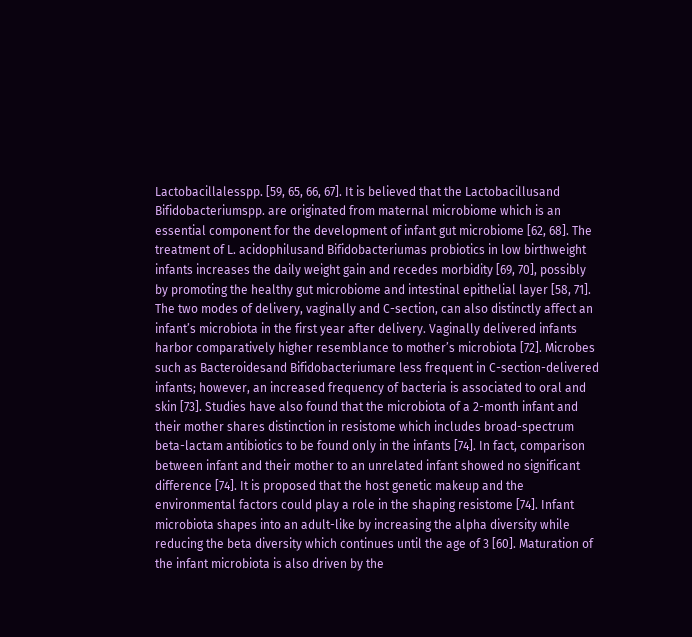Lactobacillalesspp. [59, 65, 66, 67]. It is believed that the Lactobacillusand Bifidobacteriumspp. are originated from maternal microbiome which is an essential component for the development of infant gut microbiome [62, 68]. The treatment of L. acidophilusand Bifidobacteriumas probiotics in low birthweight infants increases the daily weight gain and recedes morbidity [69, 70], possibly by promoting the healthy gut microbiome and intestinal epithelial layer [58, 71]. The two modes of delivery, vaginally and C-section, can also distinctly affect an infant’s microbiota in the first year after delivery. Vaginally delivered infants harbor comparatively higher resemblance to mother’s microbiota [72]. Microbes such as Bacteroidesand Bifidobacteriumare less frequent in C-section-delivered infants; however, an increased frequency of bacteria is associated to oral and skin [73]. Studies have also found that the microbiota of a 2-month infant and their mother shares distinction in resistome which includes broad-spectrum beta-lactam antibiotics to be found only in the infants [74]. In fact, comparison between infant and their mother to an unrelated infant showed no significant difference [74]. It is proposed that the host genetic makeup and the environmental factors could play a role in the shaping resistome [74]. Infant microbiota shapes into an adult-like by increasing the alpha diversity while reducing the beta diversity which continues until the age of 3 [60]. Maturation of the infant microbiota is also driven by the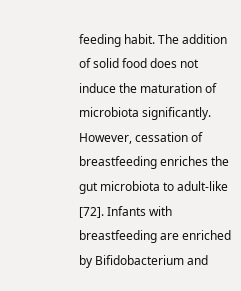feeding habit. The addition of solid food does not induce the maturation of microbiota significantly. However, cessation of breastfeeding enriches the gut microbiota to adult-like [72]. Infants with breastfeeding are enriched by Bifidobacterium and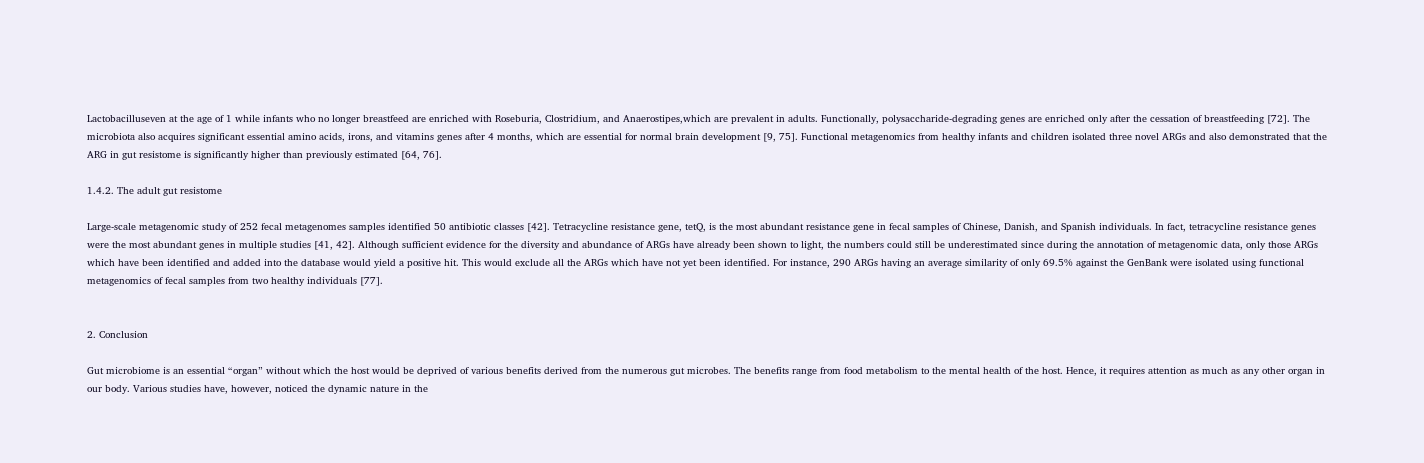Lactobacilluseven at the age of 1 while infants who no longer breastfeed are enriched with Roseburia, Clostridium, and Anaerostipes,which are prevalent in adults. Functionally, polysaccharide-degrading genes are enriched only after the cessation of breastfeeding [72]. The microbiota also acquires significant essential amino acids, irons, and vitamins genes after 4 months, which are essential for normal brain development [9, 75]. Functional metagenomics from healthy infants and children isolated three novel ARGs and also demonstrated that the ARG in gut resistome is significantly higher than previously estimated [64, 76].

1.4.2. The adult gut resistome

Large-scale metagenomic study of 252 fecal metagenomes samples identified 50 antibiotic classes [42]. Tetracycline resistance gene, tetQ, is the most abundant resistance gene in fecal samples of Chinese, Danish, and Spanish individuals. In fact, tetracycline resistance genes were the most abundant genes in multiple studies [41, 42]. Although sufficient evidence for the diversity and abundance of ARGs have already been shown to light, the numbers could still be underestimated since during the annotation of metagenomic data, only those ARGs which have been identified and added into the database would yield a positive hit. This would exclude all the ARGs which have not yet been identified. For instance, 290 ARGs having an average similarity of only 69.5% against the GenBank were isolated using functional metagenomics of fecal samples from two healthy individuals [77].


2. Conclusion

Gut microbiome is an essential “organ” without which the host would be deprived of various benefits derived from the numerous gut microbes. The benefits range from food metabolism to the mental health of the host. Hence, it requires attention as much as any other organ in our body. Various studies have, however, noticed the dynamic nature in the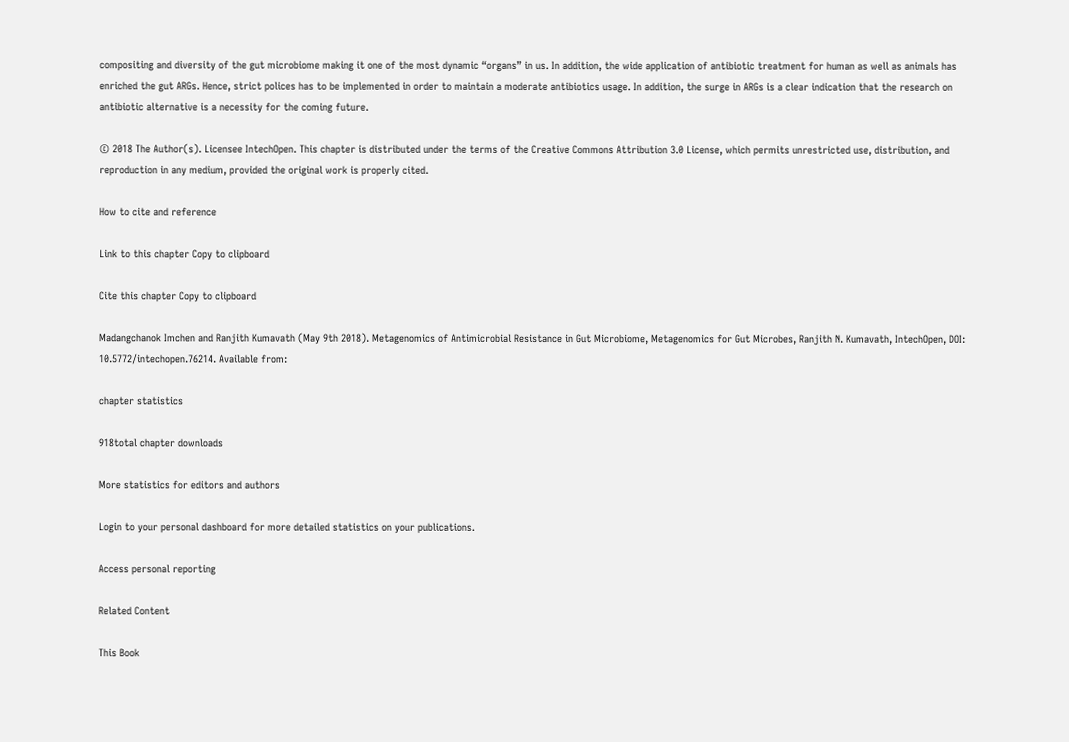compositing and diversity of the gut microbiome making it one of the most dynamic “organs” in us. In addition, the wide application of antibiotic treatment for human as well as animals has enriched the gut ARGs. Hence, strict polices has to be implemented in order to maintain a moderate antibiotics usage. In addition, the surge in ARGs is a clear indication that the research on antibiotic alternative is a necessity for the coming future.

© 2018 The Author(s). Licensee IntechOpen. This chapter is distributed under the terms of the Creative Commons Attribution 3.0 License, which permits unrestricted use, distribution, and reproduction in any medium, provided the original work is properly cited.

How to cite and reference

Link to this chapter Copy to clipboard

Cite this chapter Copy to clipboard

Madangchanok Imchen and Ranjith Kumavath (May 9th 2018). Metagenomics of Antimicrobial Resistance in Gut Microbiome, Metagenomics for Gut Microbes, Ranjith N. Kumavath, IntechOpen, DOI: 10.5772/intechopen.76214. Available from:

chapter statistics

918total chapter downloads

More statistics for editors and authors

Login to your personal dashboard for more detailed statistics on your publications.

Access personal reporting

Related Content

This Book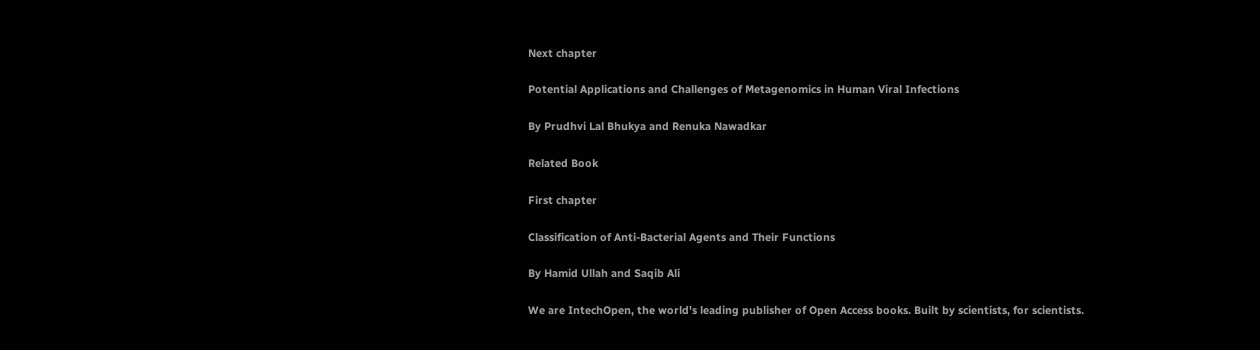Next chapter

Potential Applications and Challenges of Metagenomics in Human Viral Infections

By Prudhvi Lal Bhukya and Renuka Nawadkar

Related Book

First chapter

Classification of Anti‐Bacterial Agents and Their Functions

By Hamid Ullah and Saqib Ali

We are IntechOpen, the world's leading publisher of Open Access books. Built by scientists, for scientists.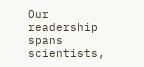Our readership spans scientists,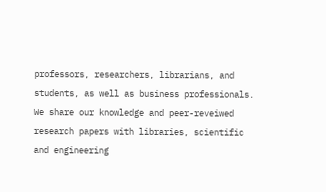professors, researchers, librarians, and students, as well as business professionals. We share our knowledge and peer-reveiwed research papers with libraries, scientific and engineering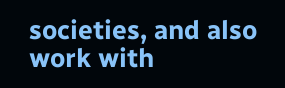societies, and also work with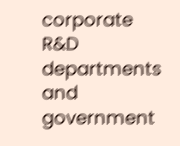corporate R&D departments and government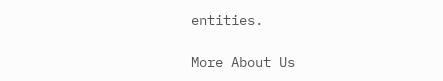entities.

More About Us